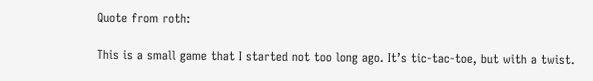Quote from roth:

This is a small game that I started not too long ago. It’s tic-tac-toe, but with a twist.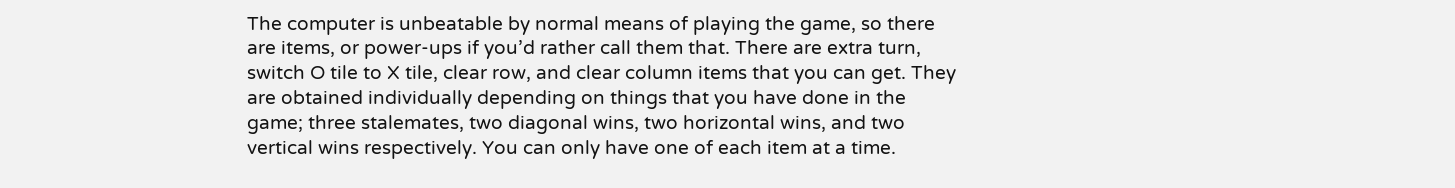The computer is unbeatable by normal means of playing the game, so there are items, or power-ups if you’d rather call them that. There are extra turn, switch O tile to X tile, clear row, and clear column items that you can get. They are obtained individually depending on things that you have done in the game; three stalemates, two diagonal wins, two horizontal wins, and two vertical wins respectively. You can only have one of each item at a time.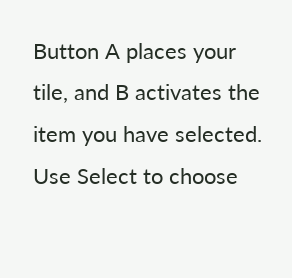Button A places your tile, and B activates the item you have selected. Use Select to choose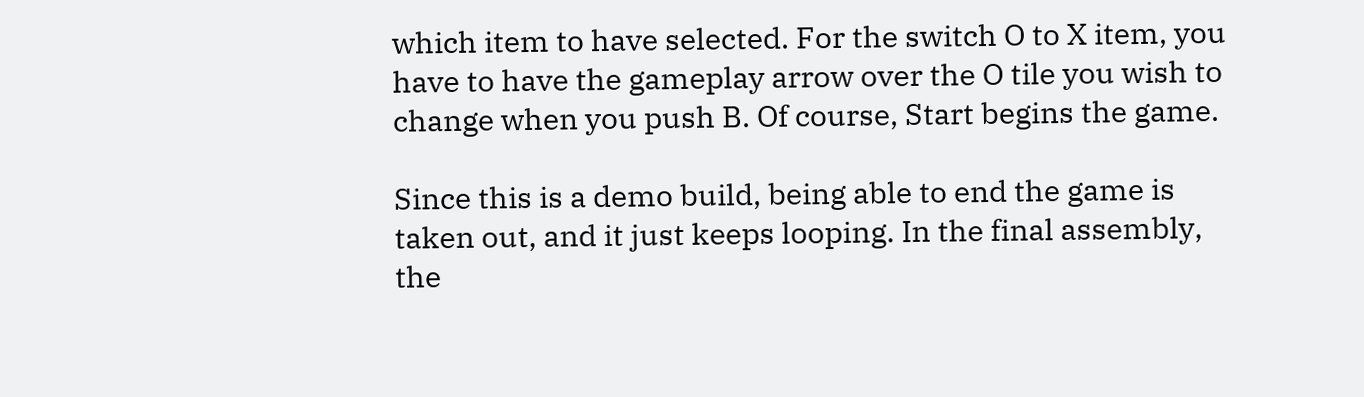which item to have selected. For the switch O to X item, you have to have the gameplay arrow over the O tile you wish to change when you push B. Of course, Start begins the game.

Since this is a demo build, being able to end the game is taken out, and it just keeps looping. In the final assembly, the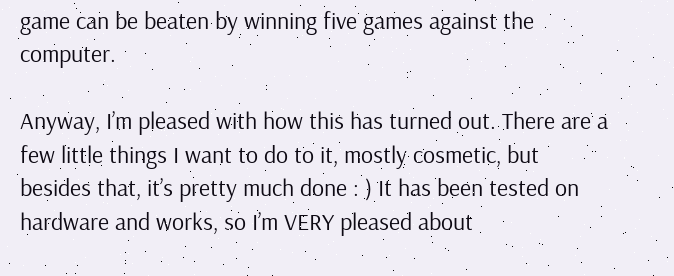game can be beaten by winning five games against the computer.

Anyway, I’m pleased with how this has turned out. There are a few little things I want to do to it, mostly cosmetic, but besides that, it’s pretty much done : ) It has been tested on hardware and works, so I’m VERY pleased about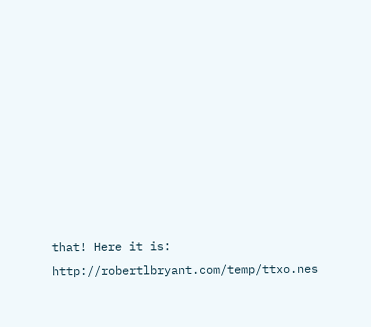that! Here it is: http://robertlbryant.com/temp/ttxo.nes